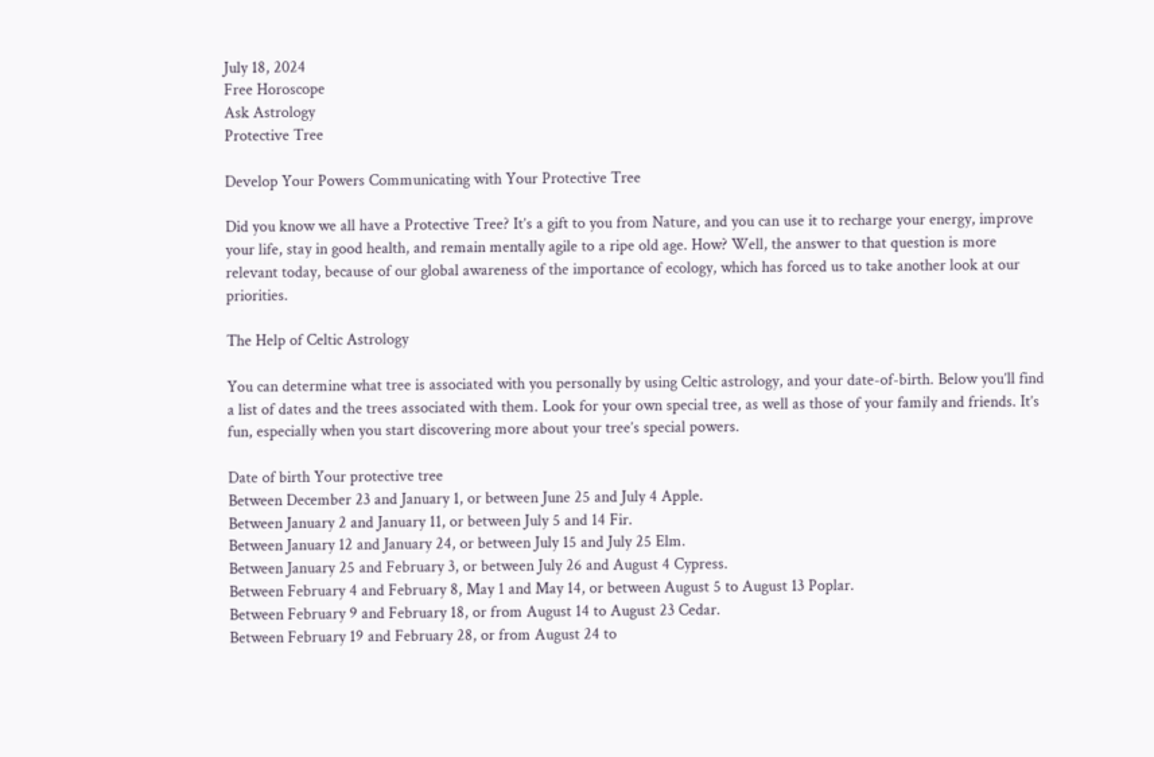July 18, 2024
Free Horoscope
Ask Astrology
Protective Tree

Develop Your Powers Communicating with Your Protective Tree

Did you know we all have a Protective Tree? It’s a gift to you from Nature, and you can use it to recharge your energy, improve your life, stay in good health, and remain mentally agile to a ripe old age. How? Well, the answer to that question is more relevant today, because of our global awareness of the importance of ecology, which has forced us to take another look at our priorities.

The Help of Celtic Astrology

You can determine what tree is associated with you personally by using Celtic astrology, and your date-of-birth. Below you’ll find a list of dates and the trees associated with them. Look for your own special tree, as well as those of your family and friends. It’s fun, especially when you start discovering more about your tree’s special powers.

Date of birth Your protective tree
Between December 23 and January 1, or between June 25 and July 4 Apple.
Between January 2 and January 11, or between July 5 and 14 Fir.
Between January 12 and January 24, or between July 15 and July 25 Elm.
Between January 25 and February 3, or between July 26 and August 4 Cypress.
Between February 4 and February 8, May 1 and May 14, or between August 5 to August 13 Poplar.
Between February 9 and February 18, or from August 14 to August 23 Cedar.
Between February 19 and February 28, or from August 24 to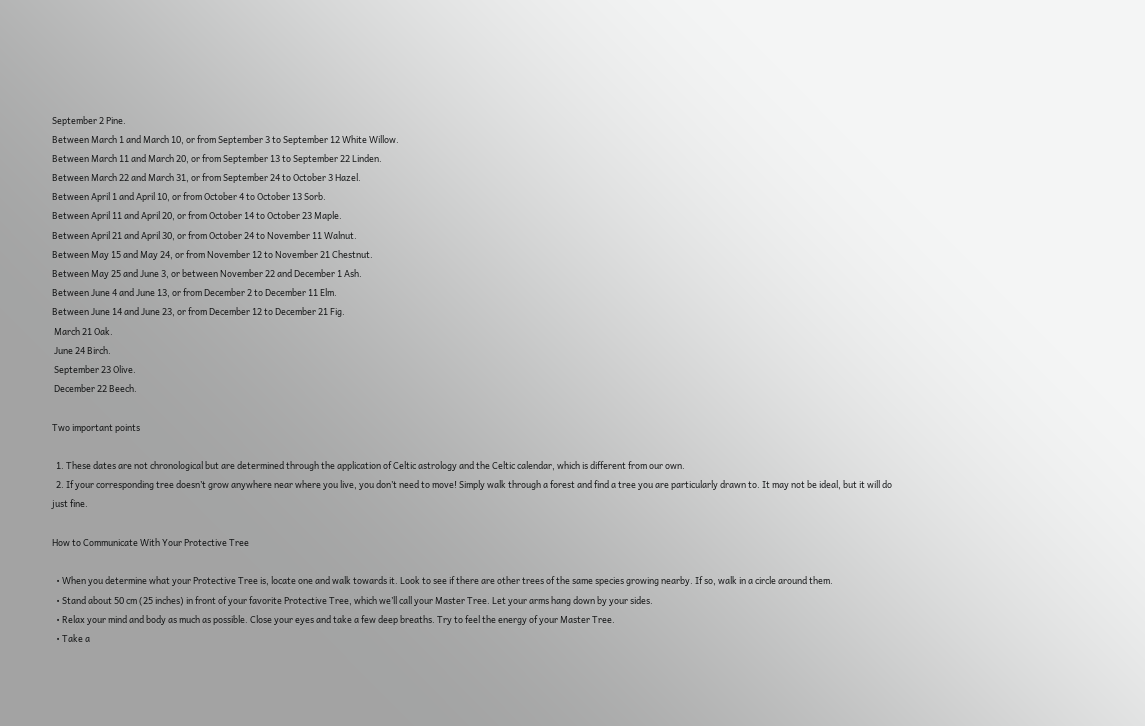September 2 Pine.
Between March 1 and March 10, or from September 3 to September 12 White Willow.
Between March 11 and March 20, or from September 13 to September 22 Linden.
Between March 22 and March 31, or from September 24 to October 3 Hazel.
Between April 1 and April 10, or from October 4 to October 13 Sorb.
Between April 11 and April 20, or from October 14 to October 23 Maple.
Between April 21 and April 30, or from October 24 to November 11 Walnut.
Between May 15 and May 24, or from November 12 to November 21 Chestnut.
Between May 25 and June 3, or between November 22 and December 1 Ash.
Between June 4 and June 13, or from December 2 to December 11 Elm.
Between June 14 and June 23, or from December 12 to December 21 Fig.
 March 21 Oak.
 June 24 Birch.
 September 23 Olive.
 December 22 Beech.

Two important points

  1. These dates are not chronological but are determined through the application of Celtic astrology and the Celtic calendar, which is different from our own.
  2. If your corresponding tree doesn’t grow anywhere near where you live, you don’t need to move! Simply walk through a forest and find a tree you are particularly drawn to. It may not be ideal, but it will do just fine.

How to Communicate With Your Protective Tree

  • When you determine what your Protective Tree is, locate one and walk towards it. Look to see if there are other trees of the same species growing nearby. If so, walk in a circle around them.
  • Stand about 50 cm (25 inches) in front of your favorite Protective Tree, which we’ll call your Master Tree. Let your arms hang down by your sides.
  • Relax your mind and body as much as possible. Close your eyes and take a few deep breaths. Try to feel the energy of your Master Tree.
  • Take a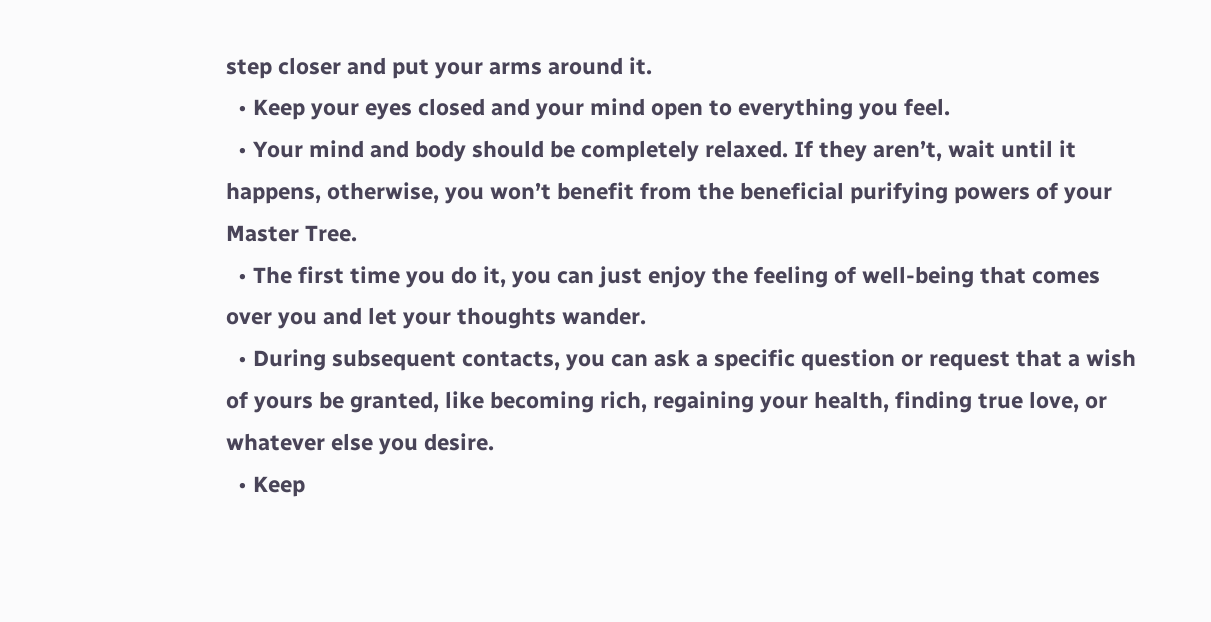step closer and put your arms around it.
  • Keep your eyes closed and your mind open to everything you feel.
  • Your mind and body should be completely relaxed. If they aren’t, wait until it happens, otherwise, you won’t benefit from the beneficial purifying powers of your Master Tree.
  • The first time you do it, you can just enjoy the feeling of well-being that comes over you and let your thoughts wander.
  • During subsequent contacts, you can ask a specific question or request that a wish of yours be granted, like becoming rich, regaining your health, finding true love, or whatever else you desire.
  • Keep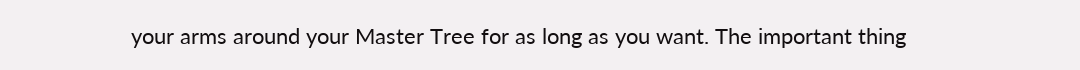your arms around your Master Tree for as long as you want. The important thing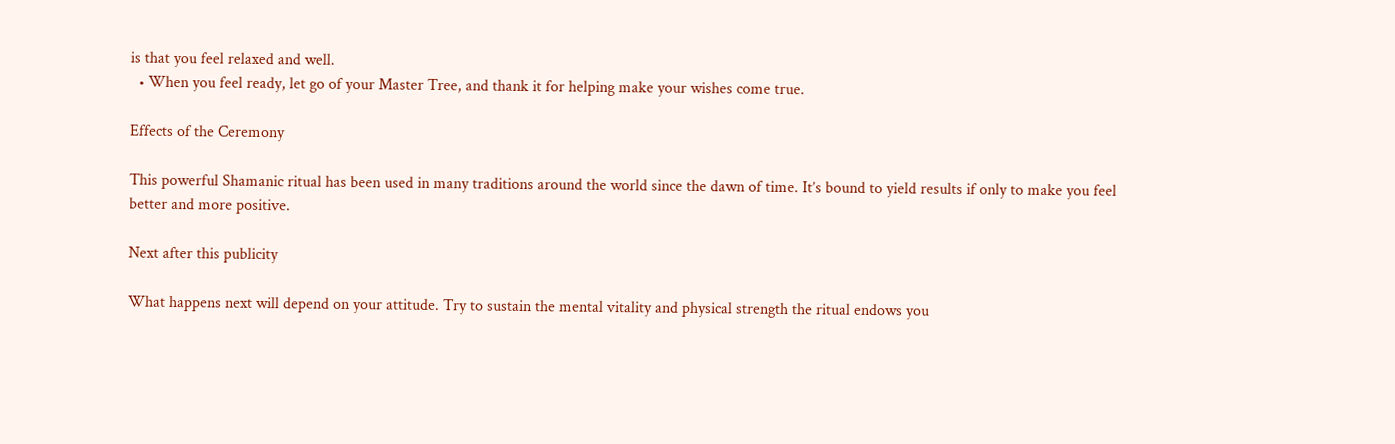is that you feel relaxed and well.
  • When you feel ready, let go of your Master Tree, and thank it for helping make your wishes come true.

Effects of the Ceremony

This powerful Shamanic ritual has been used in many traditions around the world since the dawn of time. It’s bound to yield results if only to make you feel better and more positive.

Next after this publicity

What happens next will depend on your attitude. Try to sustain the mental vitality and physical strength the ritual endows you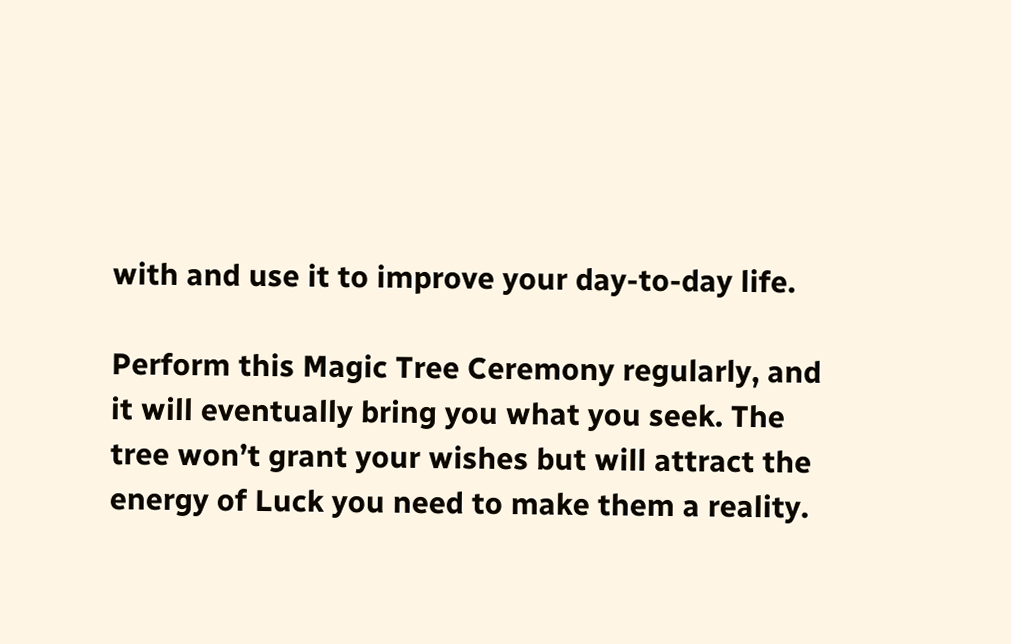with and use it to improve your day-to-day life.

Perform this Magic Tree Ceremony regularly, and it will eventually bring you what you seek. The tree won’t grant your wishes but will attract the energy of Luck you need to make them a reality.